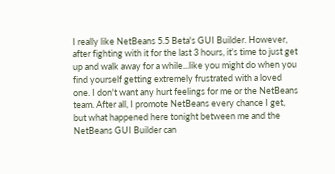I really like NetBeans 5.5 Beta's GUI Builder. However, after fighting with it for the last 3 hours, it's time to just get up and walk away for a while...like you might do when you find yourself getting extremely frustrated with a loved one. I don't want any hurt feelings for me or the NetBeans team. After all, I promote NetBeans every chance I get, but what happened here tonight between me and the NetBeans GUI Builder can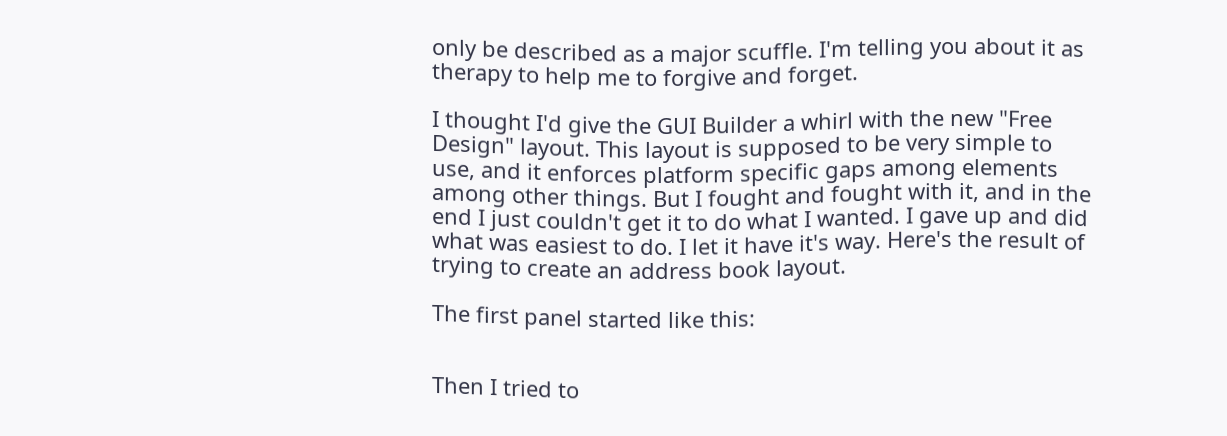only be described as a major scuffle. I'm telling you about it as therapy to help me to forgive and forget.

I thought I'd give the GUI Builder a whirl with the new "Free Design" layout. This layout is supposed to be very simple to use, and it enforces platform specific gaps among elements among other things. But I fought and fought with it, and in the end I just couldn't get it to do what I wanted. I gave up and did what was easiest to do. I let it have it's way. Here's the result of trying to create an address book layout.

The first panel started like this:


Then I tried to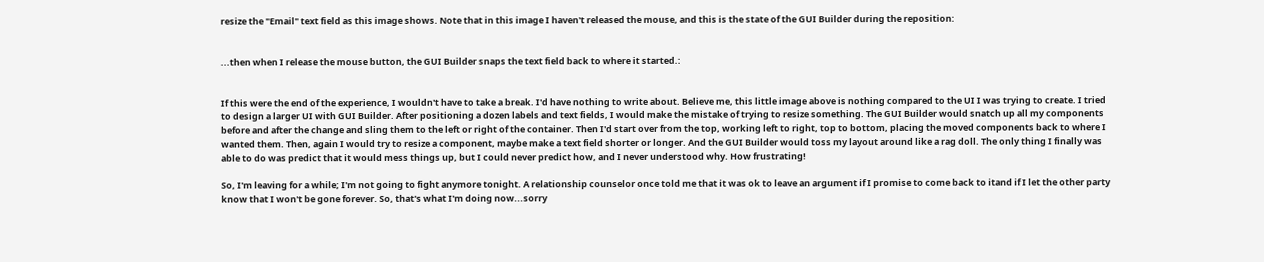resize the "Email" text field as this image shows. Note that in this image I haven't released the mouse, and this is the state of the GUI Builder during the reposition:


...then when I release the mouse button, the GUI Builder snaps the text field back to where it started.:


If this were the end of the experience, I wouldn't have to take a break. I'd have nothing to write about. Believe me, this little image above is nothing compared to the UI I was trying to create. I tried to design a larger UI with GUI Builder. After positioning a dozen labels and text fields, I would make the mistake of trying to resize something. The GUI Builder would snatch up all my components before and after the change and sling them to the left or right of the container. Then I'd start over from the top, working left to right, top to bottom, placing the moved components back to where I wanted them. Then, again I would try to resize a component, maybe make a text field shorter or longer. And the GUI Builder would toss my layout around like a rag doll. The only thing I finally was able to do was predict that it would mess things up, but I could never predict how, and I never understood why. How frustrating!

So, I'm leaving for a while; I'm not going to fight anymore tonight. A relationship counselor once told me that it was ok to leave an argument if I promise to come back to itand if I let the other party know that I won't be gone forever. So, that's what I'm doing now...sorry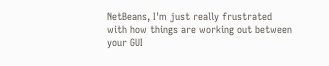NetBeans, I'm just really frustrated with how things are working out between your GUI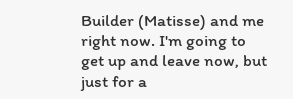Builder (Matisse) and me right now. I'm going to get up and leave now, but just for a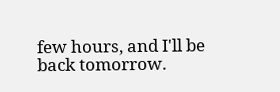few hours, and I'll be back tomorrow.